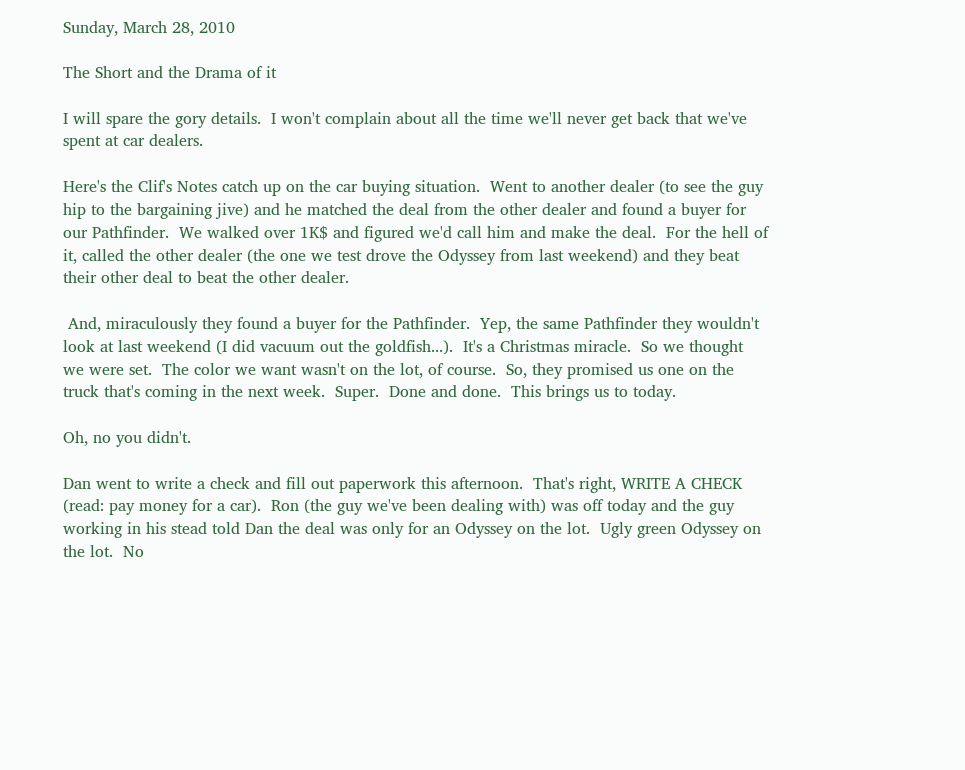Sunday, March 28, 2010

The Short and the Drama of it

I will spare the gory details.  I won't complain about all the time we'll never get back that we've spent at car dealers.

Here's the Clif's Notes catch up on the car buying situation.  Went to another dealer (to see the guy hip to the bargaining jive) and he matched the deal from the other dealer and found a buyer for our Pathfinder.  We walked over 1K$ and figured we'd call him and make the deal.  For the hell of it, called the other dealer (the one we test drove the Odyssey from last weekend) and they beat their other deal to beat the other dealer.

 And, miraculously they found a buyer for the Pathfinder.  Yep, the same Pathfinder they wouldn't look at last weekend (I did vacuum out the goldfish...).  It's a Christmas miracle.  So we thought we were set.  The color we want wasn't on the lot, of course.  So, they promised us one on the truck that's coming in the next week.  Super.  Done and done.  This brings us to today.

Oh, no you didn't.

Dan went to write a check and fill out paperwork this afternoon.  That's right, WRITE A CHECK (read: pay money for a car).  Ron (the guy we've been dealing with) was off today and the guy working in his stead told Dan the deal was only for an Odyssey on the lot.  Ugly green Odyssey on the lot.  No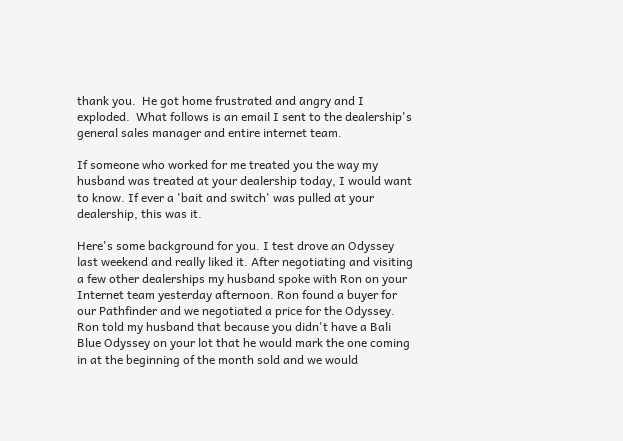thank you.  He got home frustrated and angry and I exploded.  What follows is an email I sent to the dealership's general sales manager and entire internet team.

If someone who worked for me treated you the way my husband was treated at your dealership today, I would want to know. If ever a 'bait and switch' was pulled at your dealership, this was it.

Here's some background for you. I test drove an Odyssey last weekend and really liked it. After negotiating and visiting a few other dealerships my husband spoke with Ron on your Internet team yesterday afternoon. Ron found a buyer for our Pathfinder and we negotiated a price for the Odyssey. Ron told my husband that because you didn't have a Bali Blue Odyssey on your lot that he would mark the one coming in at the beginning of the month sold and we would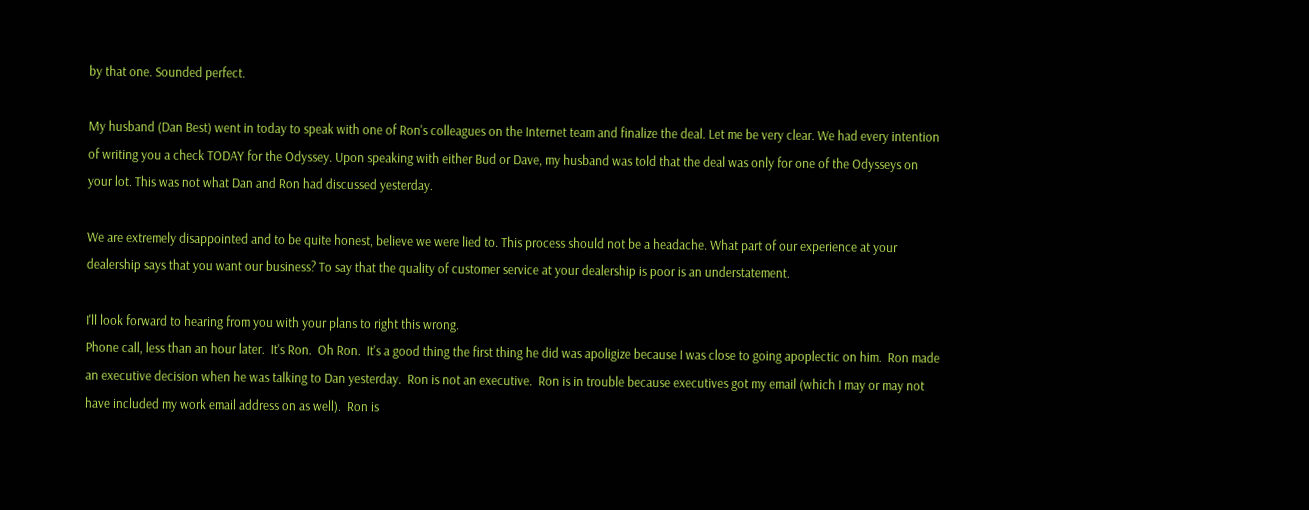by that one. Sounded perfect.

My husband (Dan Best) went in today to speak with one of Ron's colleagues on the Internet team and finalize the deal. Let me be very clear. We had every intention of writing you a check TODAY for the Odyssey. Upon speaking with either Bud or Dave, my husband was told that the deal was only for one of the Odysseys on your lot. This was not what Dan and Ron had discussed yesterday.

We are extremely disappointed and to be quite honest, believe we were lied to. This process should not be a headache. What part of our experience at your dealership says that you want our business? To say that the quality of customer service at your dealership is poor is an understatement.

I'll look forward to hearing from you with your plans to right this wrong.
Phone call, less than an hour later.  It's Ron.  Oh Ron.  It's a good thing the first thing he did was apoligize because I was close to going apoplectic on him.  Ron made an executive decision when he was talking to Dan yesterday.  Ron is not an executive.  Ron is in trouble because executives got my email (which I may or may not have included my work email address on as well).  Ron is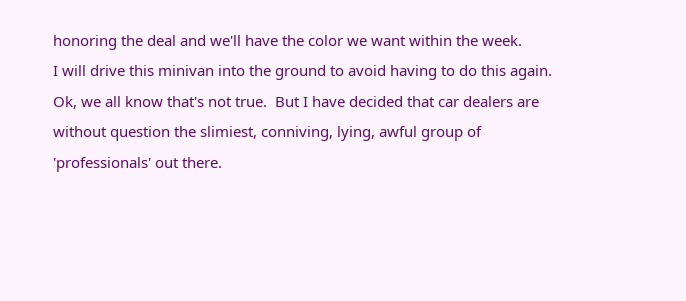honoring the deal and we'll have the color we want within the week.
I will drive this minivan into the ground to avoid having to do this again.  Ok, we all know that's not true.  But I have decided that car dealers are without question the slimiest, conniving, lying, awful group of 'professionals' out there.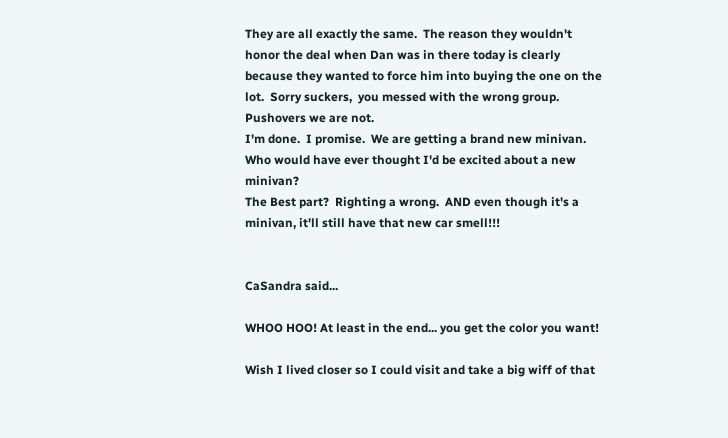They are all exactly the same.  The reason they wouldn't honor the deal when Dan was in there today is clearly because they wanted to force him into buying the one on the lot.  Sorry suckers,  you messed with the wrong group.  Pushovers we are not.
I'm done.  I promise.  We are getting a brand new minivan.  Who would have ever thought I'd be excited about a new minivan?
The Best part?  Righting a wrong.  AND even though it's a minivan, it'll still have that new car smell!!!


CaSandra said...

WHOO HOO! At least in the end... you get the color you want!

Wish I lived closer so I could visit and take a big wiff of that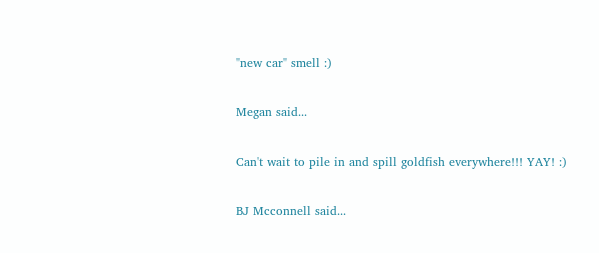"new car" smell :)

Megan said...

Can't wait to pile in and spill goldfish everywhere!!! YAY! :)

BJ Mcconnell said...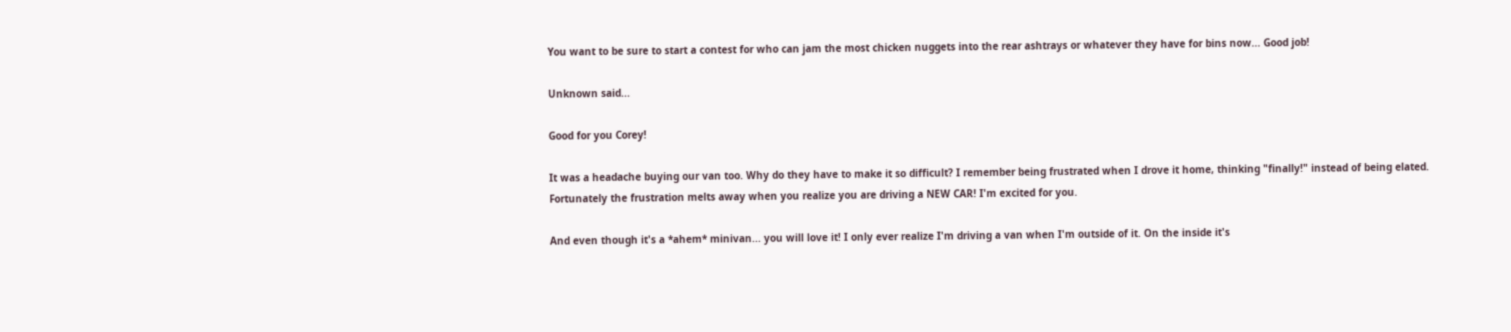You want to be sure to start a contest for who can jam the most chicken nuggets into the rear ashtrays or whatever they have for bins now... Good job!

Unknown said...

Good for you Corey!

It was a headache buying our van too. Why do they have to make it so difficult? I remember being frustrated when I drove it home, thinking "finally!" instead of being elated. Fortunately the frustration melts away when you realize you are driving a NEW CAR! I'm excited for you.

And even though it's a *ahem* minivan... you will love it! I only ever realize I'm driving a van when I'm outside of it. On the inside it's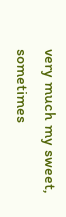very much my sweet, sometimes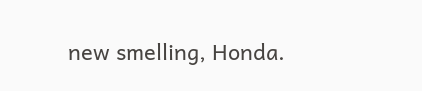new smelling, Honda.